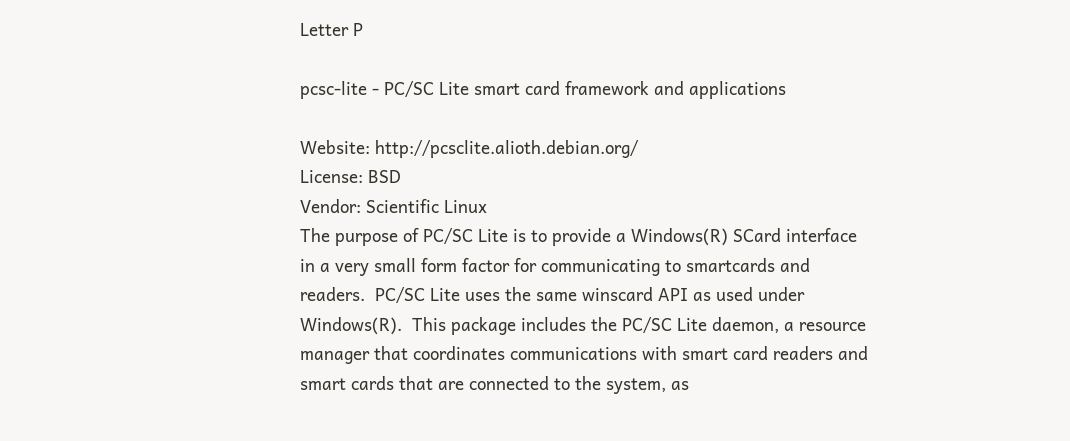Letter P

pcsc-lite - PC/SC Lite smart card framework and applications

Website: http://pcsclite.alioth.debian.org/
License: BSD
Vendor: Scientific Linux
The purpose of PC/SC Lite is to provide a Windows(R) SCard interface
in a very small form factor for communicating to smartcards and
readers.  PC/SC Lite uses the same winscard API as used under
Windows(R).  This package includes the PC/SC Lite daemon, a resource
manager that coordinates communications with smart card readers and
smart cards that are connected to the system, as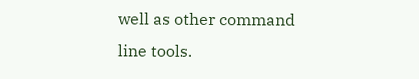well as other command
line tools.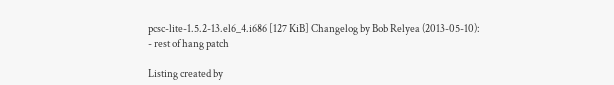pcsc-lite-1.5.2-13.el6_4.i686 [127 KiB] Changelog by Bob Relyea (2013-05-10):
- rest of hang patch

Listing created by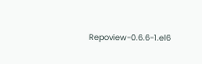Repoview-0.6.6-1.el6